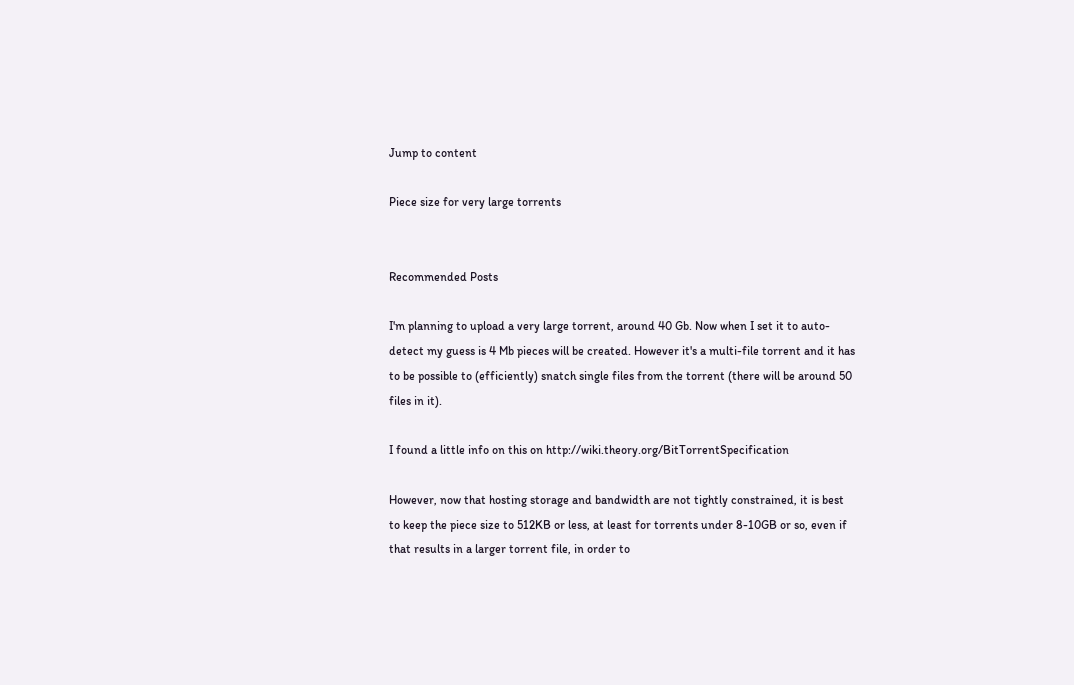Jump to content

Piece size for very large torrents


Recommended Posts

I'm planning to upload a very large torrent, around 40 Gb. Now when I set it to auto-detect my guess is 4 Mb pieces will be created. However it's a multi-file torrent and it has to be possible to (efficiently) snatch single files from the torrent (there will be around 50 files in it).

I found a little info on this on http://wiki.theory.org/BitTorrentSpecification

However, now that hosting storage and bandwidth are not tightly constrained, it is best to keep the piece size to 512KB or less, at least for torrents under 8-10GB or so, even if that results in a larger torrent file, in order to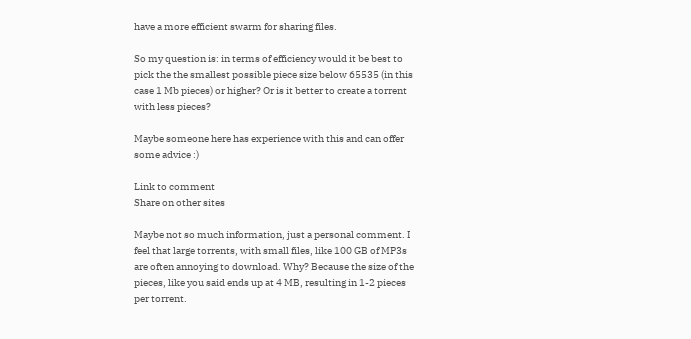have a more efficient swarm for sharing files.

So my question is: in terms of efficiency would it be best to pick the the smallest possible piece size below 65535 (in this case 1 Mb pieces) or higher? Or is it better to create a torrent with less pieces?

Maybe someone here has experience with this and can offer some advice :)

Link to comment
Share on other sites

Maybe not so much information, just a personal comment. I feel that large torrents, with small files, like 100 GB of MP3s are often annoying to download. Why? Because the size of the pieces, like you said ends up at 4 MB, resulting in 1-2 pieces per torrent.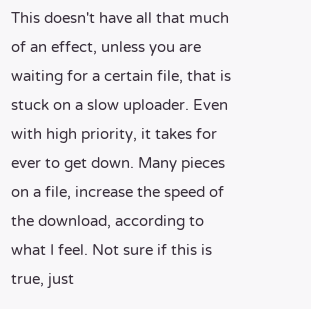This doesn't have all that much of an effect, unless you are waiting for a certain file, that is stuck on a slow uploader. Even with high priority, it takes for ever to get down. Many pieces on a file, increase the speed of the download, according to what I feel. Not sure if this is true, just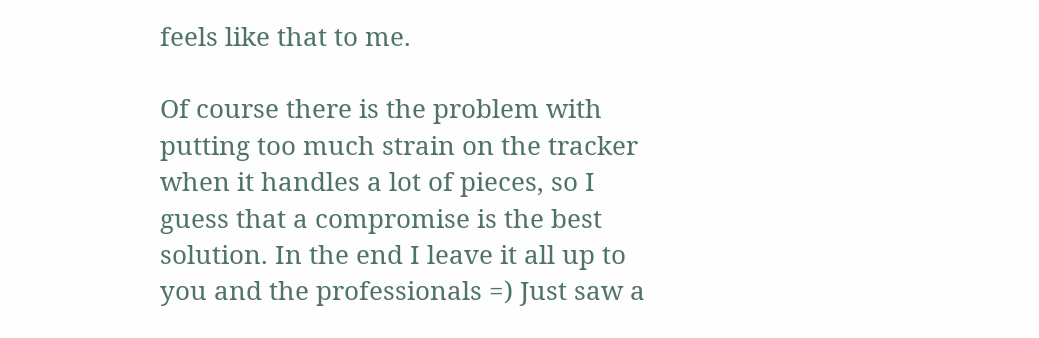feels like that to me.

Of course there is the problem with putting too much strain on the tracker when it handles a lot of pieces, so I guess that a compromise is the best solution. In the end I leave it all up to you and the professionals =) Just saw a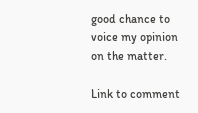good chance to voice my opinion on the matter.

Link to comment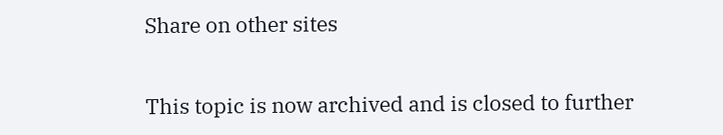Share on other sites


This topic is now archived and is closed to further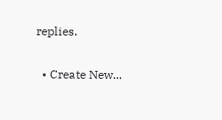replies.

  • Create New...